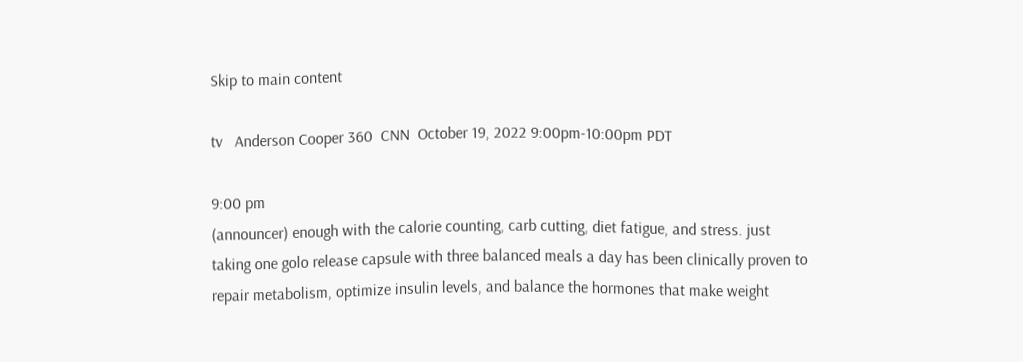Skip to main content

tv   Anderson Cooper 360  CNN  October 19, 2022 9:00pm-10:00pm PDT

9:00 pm
(announcer) enough with the calorie counting, carb cutting, diet fatigue, and stress. just taking one golo release capsule with three balanced meals a day has been clinically proven to repair metabolism, optimize insulin levels, and balance the hormones that make weight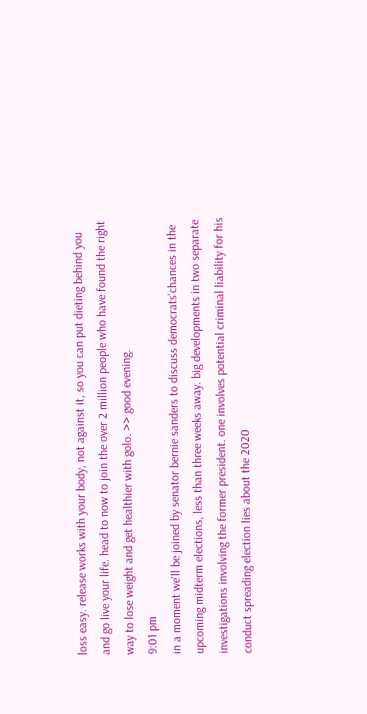loss easy. release works with your body, not against it, so you can put dieting behind you and go live your life. head to now to join the over 2 million people who have found the right way to lose weight and get healthier with golo. >> good evening.
9:01 pm
in a moment we'll be joined by senator bernie sanders to discuss democrats'chances in the upcoming midterm elections, less than three weeks away. big developments in two separate investigations involving the former president. one involves potential criminal liability for his conduct spreading election lies about the 2020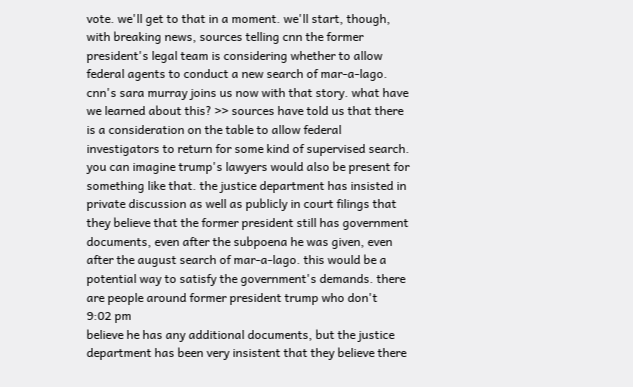vote. we'll get to that in a moment. we'll start, though, with breaking news, sources telling cnn the former president's legal team is considering whether to allow federal agents to conduct a new search of mar-a-lago. cnn's sara murray joins us now with that story. what have we learned about this? >> sources have told us that there is a consideration on the table to allow federal investigators to return for some kind of supervised search. you can imagine trump's lawyers would also be present for something like that. the justice department has insisted in private discussion as well as publicly in court filings that they believe that the former president still has government documents, even after the subpoena he was given, even after the august search of mar-a-lago. this would be a potential way to satisfy the government's demands. there are people around former president trump who don't
9:02 pm
believe he has any additional documents, but the justice department has been very insistent that they believe there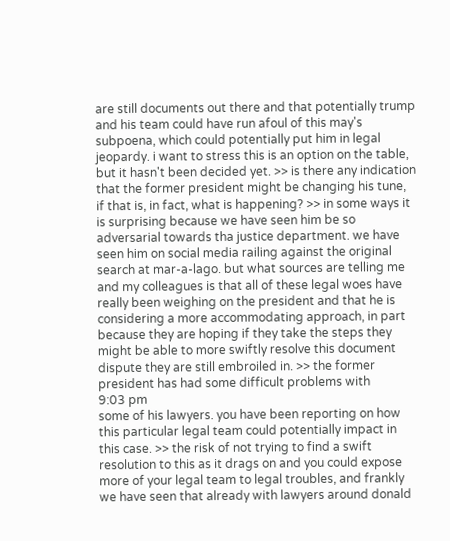are still documents out there and that potentially trump and his team could have run afoul of this may's subpoena, which could potentially put him in legal jeopardy. i want to stress this is an option on the table, but it hasn't been decided yet. >> is there any indication that the former president might be changing his tune, if that is, in fact, what is happening? >> in some ways it is surprising because we have seen him be so adversarial towards tha justice department. we have seen him on social media railing against the original search at mar-a-lago. but what sources are telling me and my colleagues is that all of these legal woes have really been weighing on the president and that he is considering a more accommodating approach, in part because they are hoping if they take the steps they might be able to more swiftly resolve this document dispute they are still embroiled in. >> the former president has had some difficult problems with
9:03 pm
some of his lawyers. you have been reporting on how this particular legal team could potentially impact in this case. >> the risk of not trying to find a swift resolution to this as it drags on and you could expose more of your legal team to legal troubles, and frankly we have seen that already with lawyers around donald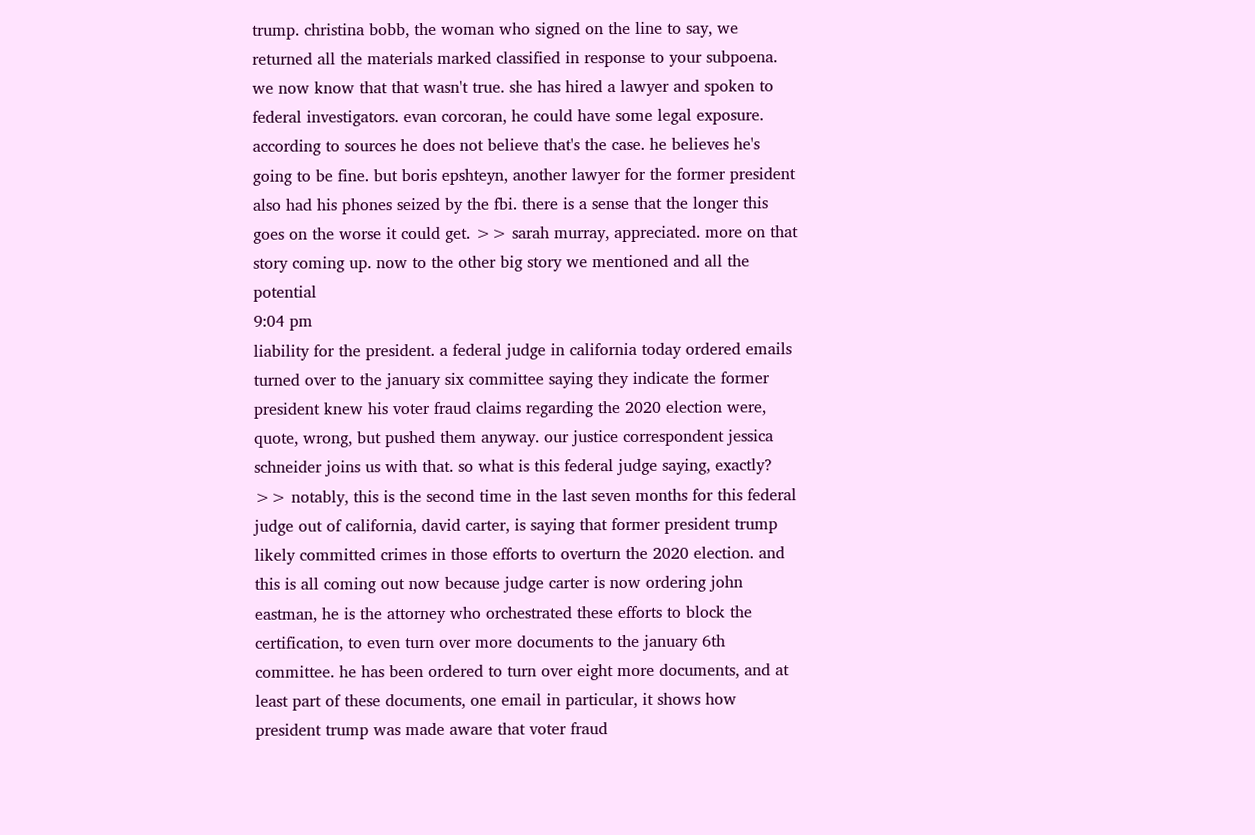trump. christina bobb, the woman who signed on the line to say, we returned all the materials marked classified in response to your subpoena. we now know that that wasn't true. she has hired a lawyer and spoken to federal investigators. evan corcoran, he could have some legal exposure. according to sources he does not believe that's the case. he believes he's going to be fine. but boris epshteyn, another lawyer for the former president also had his phones seized by the fbi. there is a sense that the longer this goes on the worse it could get. >> sarah murray, appreciated. more on that story coming up. now to the other big story we mentioned and all the potential
9:04 pm
liability for the president. a federal judge in california today ordered emails turned over to the january six committee saying they indicate the former president knew his voter fraud claims regarding the 2020 election were, quote, wrong, but pushed them anyway. our justice correspondent jessica schneider joins us with that. so what is this federal judge saying, exactly? >> notably, this is the second time in the last seven months for this federal judge out of california, david carter, is saying that former president trump likely committed crimes in those efforts to overturn the 2020 election. and this is all coming out now because judge carter is now ordering john eastman, he is the attorney who orchestrated these efforts to block the certification, to even turn over more documents to the january 6th committee. he has been ordered to turn over eight more documents, and at least part of these documents, one email in particular, it shows how president trump was made aware that voter fraud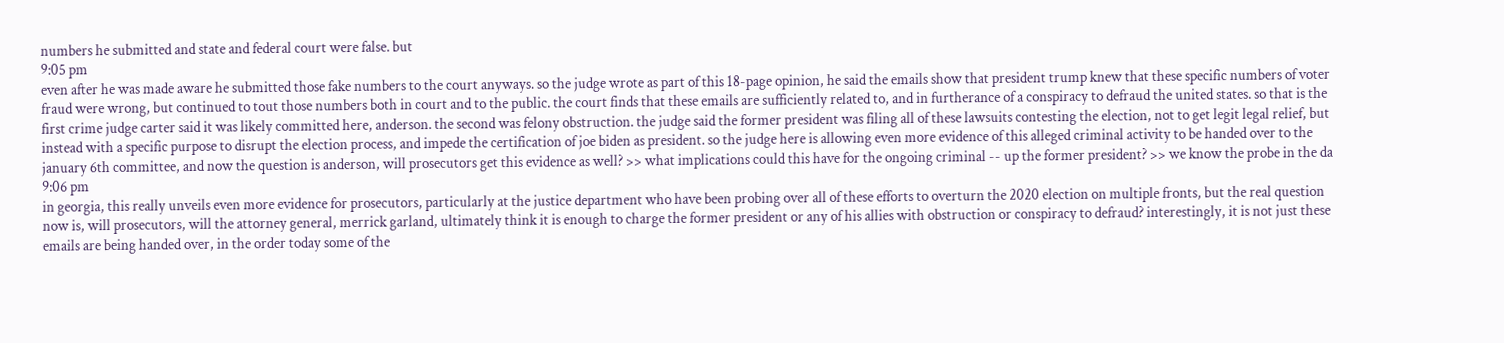numbers he submitted and state and federal court were false. but
9:05 pm
even after he was made aware he submitted those fake numbers to the court anyways. so the judge wrote as part of this 18-page opinion, he said the emails show that president trump knew that these specific numbers of voter fraud were wrong, but continued to tout those numbers both in court and to the public. the court finds that these emails are sufficiently related to, and in furtherance of a conspiracy to defraud the united states. so that is the first crime judge carter said it was likely committed here, anderson. the second was felony obstruction. the judge said the former president was filing all of these lawsuits contesting the election, not to get legit legal relief, but instead with a specific purpose to disrupt the election process, and impede the certification of joe biden as president. so the judge here is allowing even more evidence of this alleged criminal activity to be handed over to the january 6th committee, and now the question is anderson, will prosecutors get this evidence as well? >> what implications could this have for the ongoing criminal -- up the former president? >> we know the probe in the da
9:06 pm
in georgia, this really unveils even more evidence for prosecutors, particularly at the justice department who have been probing over all of these efforts to overturn the 2020 election on multiple fronts, but the real question now is, will prosecutors, will the attorney general, merrick garland, ultimately think it is enough to charge the former president or any of his allies with obstruction or conspiracy to defraud? interestingly, it is not just these emails are being handed over, in the order today some of the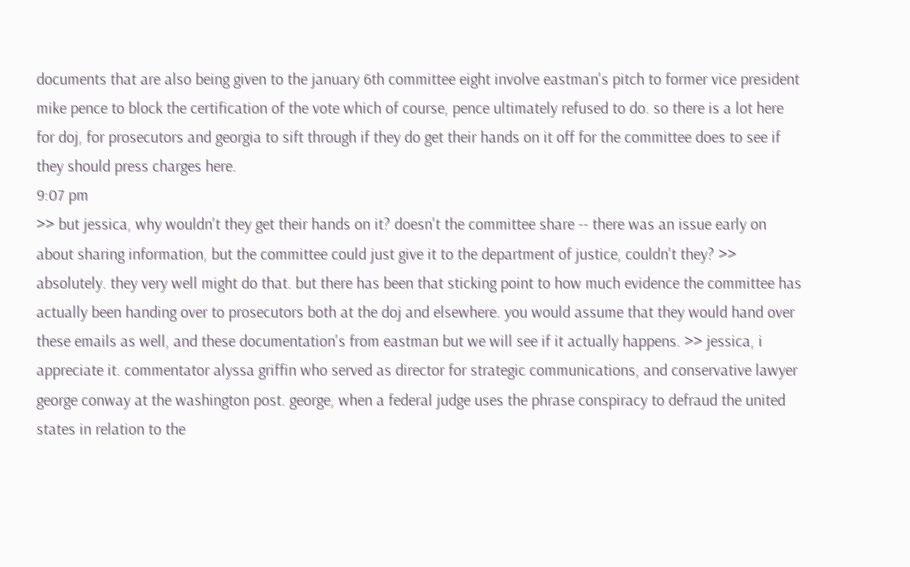documents that are also being given to the january 6th committee eight involve eastman's pitch to former vice president mike pence to block the certification of the vote which of course, pence ultimately refused to do. so there is a lot here for doj, for prosecutors and georgia to sift through if they do get their hands on it off for the committee does to see if they should press charges here.
9:07 pm
>> but jessica, why wouldn't they get their hands on it? doesn't the committee share -- there was an issue early on about sharing information, but the committee could just give it to the department of justice, couldn't they? >> absolutely. they very well might do that. but there has been that sticking point to how much evidence the committee has actually been handing over to prosecutors both at the doj and elsewhere. you would assume that they would hand over these emails as well, and these documentation's from eastman but we will see if it actually happens. >> jessica, i appreciate it. commentator alyssa griffin who served as director for strategic communications, and conservative lawyer george conway at the washington post. george, when a federal judge uses the phrase conspiracy to defraud the united states in relation to the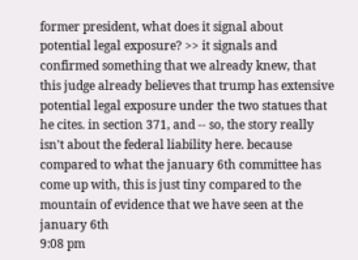former president, what does it signal about potential legal exposure? >> it signals and confirmed something that we already knew, that this judge already believes that trump has extensive potential legal exposure under the two statues that he cites. in section 371, and -- so, the story really isn't about the federal liability here. because compared to what the january 6th committee has come up with, this is just tiny compared to the mountain of evidence that we have seen at the january 6th
9:08 pm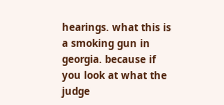hearings. what this is a smoking gun in georgia. because if you look at what the judge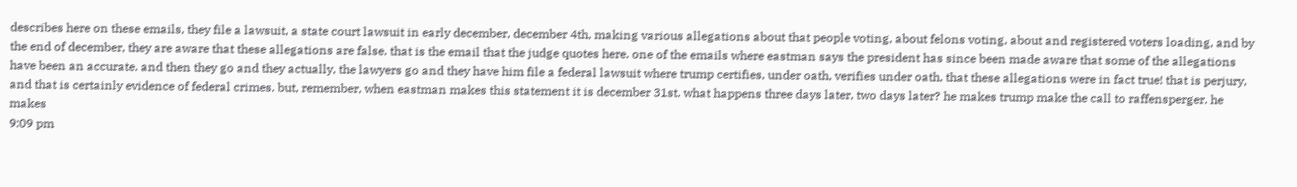describes here on these emails, they file a lawsuit, a state court lawsuit in early december, december 4th, making various allegations about that people voting, about felons voting, about and registered voters loading, and by the end of december, they are aware that these allegations are false. that is the email that the judge quotes here. one of the emails where eastman says the president has since been made aware that some of the allegations have been an accurate. and then they go and they actually, the lawyers go and they have him file a federal lawsuit where trump certifies, under oath, verifies under oath, that these allegations were in fact true! that is perjury, and that is certainly evidence of federal crimes. but, remember, when eastman makes this statement it is december 31st. what happens three days later, two days later? he makes trump make the call to raffensperger. he makes
9:09 pm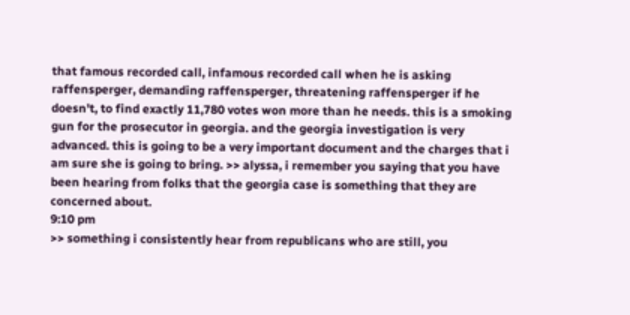that famous recorded call, infamous recorded call when he is asking raffensperger, demanding raffensperger, threatening raffensperger if he doesn't, to find exactly 11,780 votes won more than he needs. this is a smoking gun for the prosecutor in georgia. and the georgia investigation is very advanced. this is going to be a very important document and the charges that i am sure she is going to bring. >> alyssa, i remember you saying that you have been hearing from folks that the georgia case is something that they are concerned about.
9:10 pm
>> something i consistently hear from republicans who are still, you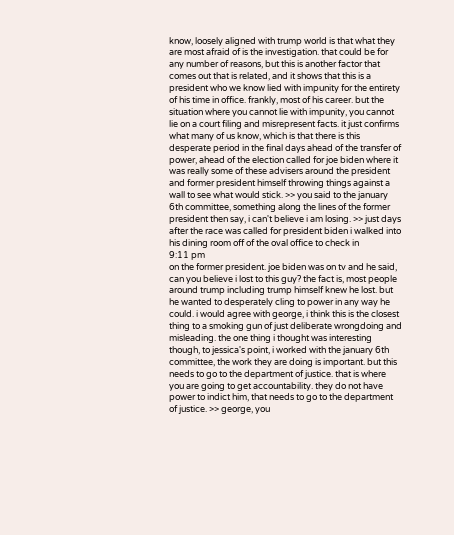know, loosely aligned with trump world is that what they are most afraid of is the investigation. that could be for any number of reasons, but this is another factor that comes out that is related, and it shows that this is a president who we know lied with impunity for the entirety of his time in office. frankly, most of his career. but the situation where you cannot lie with impunity, you cannot lie on a court filing and misrepresent facts. it just confirms what many of us know, which is that there is this desperate period in the final days ahead of the transfer of power, ahead of the election called for joe biden where it was really some of these advisers around the president and former president himself throwing things against a wall to see what would stick. >> you said to the january 6th committee, something along the lines of the former president then say, i can't believe i am losing. >> just days after the race was called for president biden i walked into his dining room off of the oval office to check in
9:11 pm
on the former president. joe biden was on tv and he said, can you believe i lost to this guy? the fact is, most people around trump including trump himself knew he lost. but he wanted to desperately cling to power in any way he could. i would agree with george, i think this is the closest thing to a smoking gun of just deliberate wrongdoing and misleading. the one thing i thought was interesting though, to jessica's point, i worked with the january 6th committee, the work they are doing is important. but this needs to go to the department of justice. that is where you are going to get accountability. they do not have power to indict him, that needs to go to the department of justice. >> george, you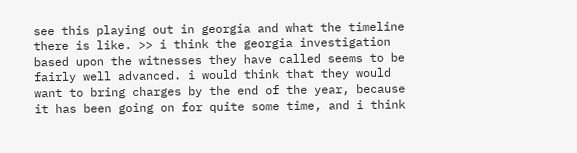see this playing out in georgia and what the timeline there is like. >> i think the georgia investigation based upon the witnesses they have called seems to be fairly well advanced. i would think that they would want to bring charges by the end of the year, because it has been going on for quite some time, and i think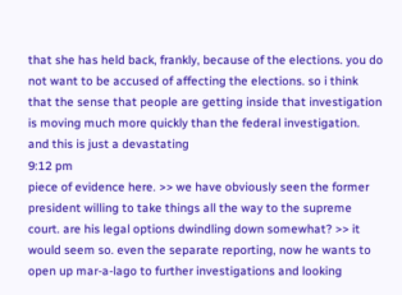that she has held back, frankly, because of the elections. you do not want to be accused of affecting the elections. so i think that the sense that people are getting inside that investigation is moving much more quickly than the federal investigation. and this is just a devastating
9:12 pm
piece of evidence here. >> we have obviously seen the former president willing to take things all the way to the supreme court. are his legal options dwindling down somewhat? >> it would seem so. even the separate reporting, now he wants to open up mar-a-lago to further investigations and looking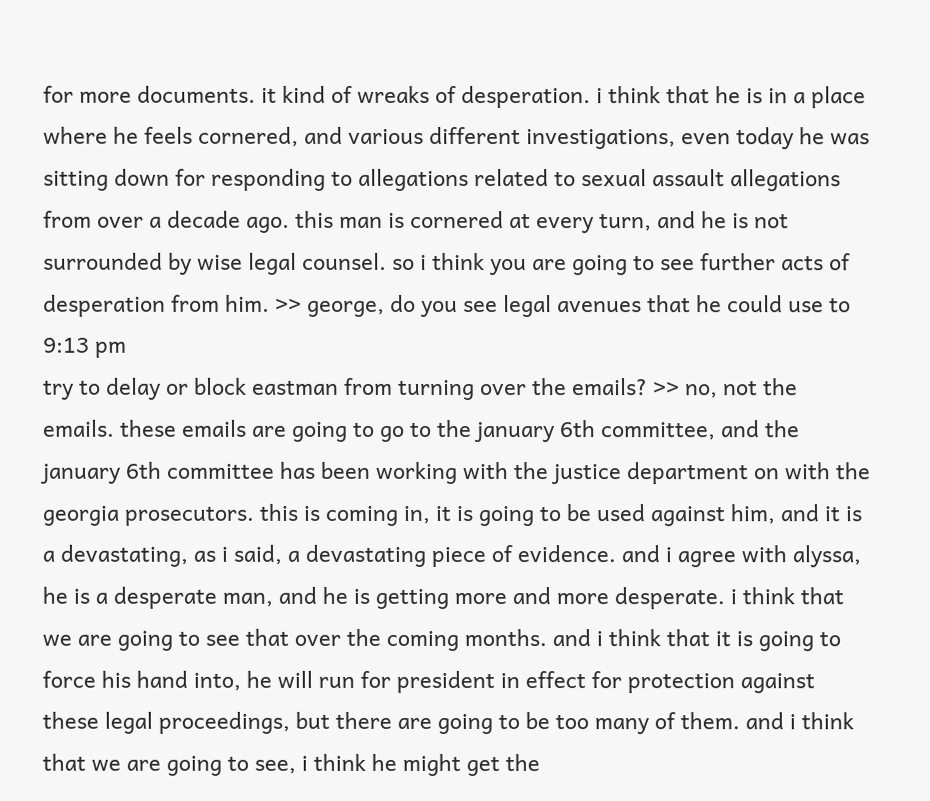for more documents. it kind of wreaks of desperation. i think that he is in a place where he feels cornered, and various different investigations, even today he was sitting down for responding to allegations related to sexual assault allegations from over a decade ago. this man is cornered at every turn, and he is not surrounded by wise legal counsel. so i think you are going to see further acts of desperation from him. >> george, do you see legal avenues that he could use to
9:13 pm
try to delay or block eastman from turning over the emails? >> no, not the emails. these emails are going to go to the january 6th committee, and the january 6th committee has been working with the justice department on with the georgia prosecutors. this is coming in, it is going to be used against him, and it is a devastating, as i said, a devastating piece of evidence. and i agree with alyssa, he is a desperate man, and he is getting more and more desperate. i think that we are going to see that over the coming months. and i think that it is going to force his hand into, he will run for president in effect for protection against these legal proceedings, but there are going to be too many of them. and i think that we are going to see, i think he might get the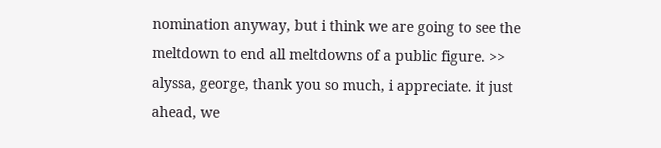nomination anyway, but i think we are going to see the meltdown to end all meltdowns of a public figure. >> alyssa, george, thank you so much, i appreciate. it just ahead, we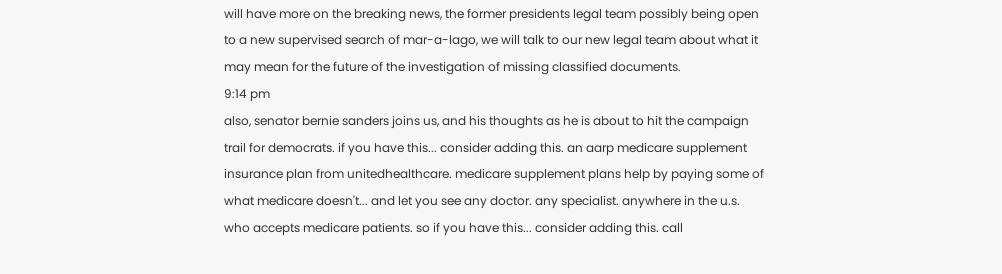will have more on the breaking news, the former presidents legal team possibly being open to a new supervised search of mar-a-lago, we will talk to our new legal team about what it may mean for the future of the investigation of missing classified documents.
9:14 pm
also, senator bernie sanders joins us, and his thoughts as he is about to hit the campaign trail for democrats. if you have this... consider adding this. an aarp medicare supplement insurance plan from unitedhealthcare. medicare supplement plans help by paying some of what medicare doesn't... and let you see any doctor. any specialist. anywhere in the u.s. who accepts medicare patients. so if you have this... consider adding this. call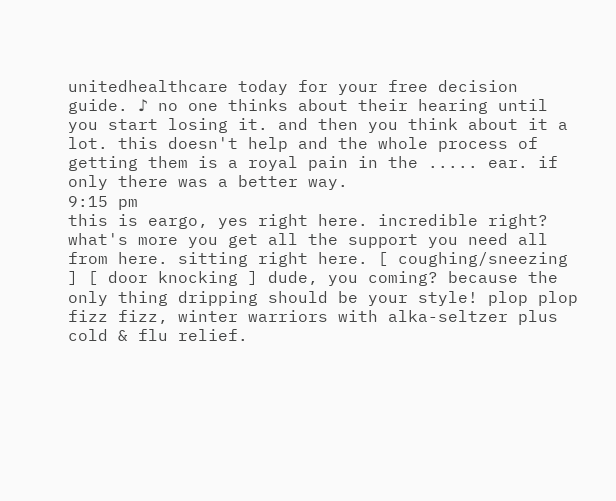unitedhealthcare today for your free decision guide. ♪ no one thinks about their hearing until you start losing it. and then you think about it a lot. this doesn't help and the whole process of getting them is a royal pain in the ..... ear. if only there was a better way.
9:15 pm
this is eargo, yes right here. incredible right? what's more you get all the support you need all from here. sitting right here. [ coughing/sneezing ] [ door knocking ] dude, you coming? because the only thing dripping should be your style! plop plop fizz fizz, winter warriors with alka-seltzer plus cold & flu relief.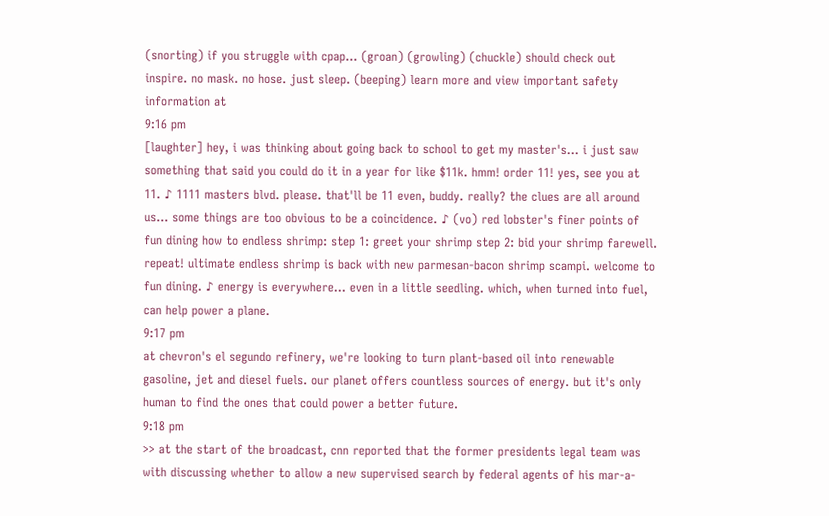(snorting) if you struggle with cpap... (groan) (growling) (chuckle) should check out inspire. no mask. no hose. just sleep. (beeping) learn more and view important safety information at
9:16 pm
[laughter] hey, i was thinking about going back to school to get my master's... i just saw something that said you could do it in a year for like $11k. hmm! order 11! yes, see you at 11. ♪ 1111 masters blvd. please. that'll be 11 even, buddy. really? the clues are all around us... some things are too obvious to be a coincidence. ♪ (vo) red lobster's finer points of fun dining how to endless shrimp: step 1: greet your shrimp step 2: bid your shrimp farewell. repeat! ultimate endless shrimp is back with new parmesan-bacon shrimp scampi. welcome to fun dining. ♪ energy is everywhere... even in a little seedling. which, when turned into fuel, can help power a plane.
9:17 pm
at chevron's el segundo refinery, we're looking to turn plant-based oil into renewable gasoline, jet and diesel fuels. our planet offers countless sources of energy. but it's only human to find the ones that could power a better future.
9:18 pm
>> at the start of the broadcast, cnn reported that the former presidents legal team was with discussing whether to allow a new supervised search by federal agents of his mar-a-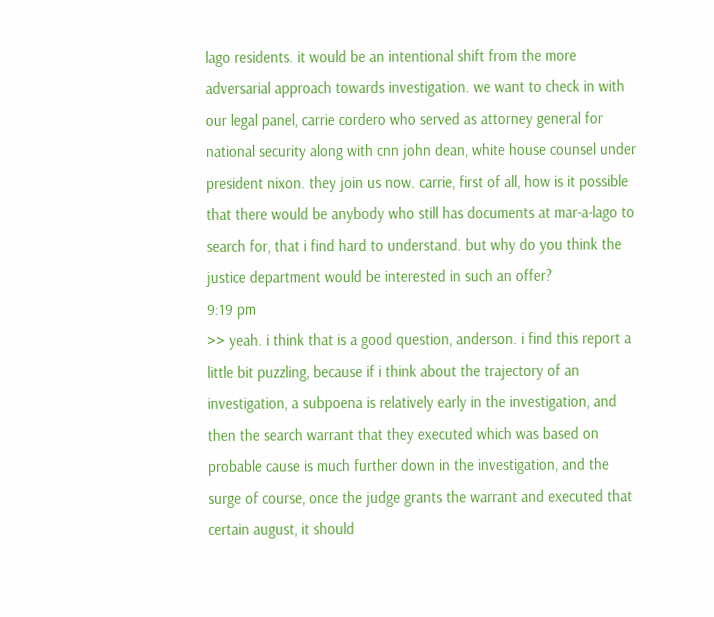lago residents. it would be an intentional shift from the more adversarial approach towards investigation. we want to check in with our legal panel, carrie cordero who served as attorney general for national security along with cnn john dean, white house counsel under president nixon. they join us now. carrie, first of all, how is it possible that there would be anybody who still has documents at mar-a-lago to search for, that i find hard to understand. but why do you think the justice department would be interested in such an offer?
9:19 pm
>> yeah. i think that is a good question, anderson. i find this report a little bit puzzling, because if i think about the trajectory of an investigation, a subpoena is relatively early in the investigation, and then the search warrant that they executed which was based on probable cause is much further down in the investigation, and the surge of course, once the judge grants the warrant and executed that certain august, it should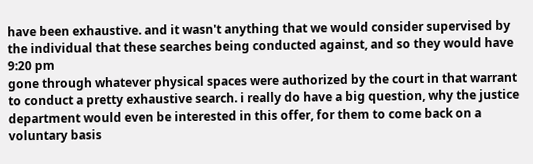have been exhaustive. and it wasn't anything that we would consider supervised by the individual that these searches being conducted against, and so they would have
9:20 pm
gone through whatever physical spaces were authorized by the court in that warrant to conduct a pretty exhaustive search. i really do have a big question, why the justice department would even be interested in this offer, for them to come back on a voluntary basis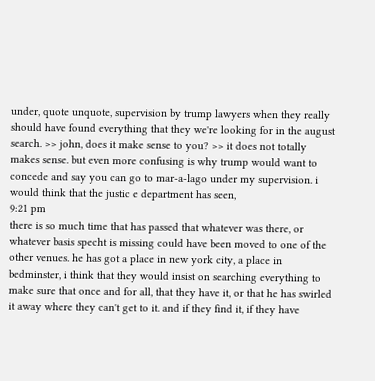under, quote unquote, supervision by trump lawyers when they really should have found everything that they we're looking for in the august search. >> john, does it make sense to you? >> it does not totally makes sense. but even more confusing is why trump would want to concede and say you can go to mar-a-lago under my supervision. i would think that the justic e department has seen,
9:21 pm
there is so much time that has passed that whatever was there, or whatever basis specht is missing could have been moved to one of the other venues. he has got a place in new york city, a place in bedminster, i think that they would insist on searching everything to make sure that once and for all, that they have it, or that he has swirled it away where they can't get to it. and if they find it, if they have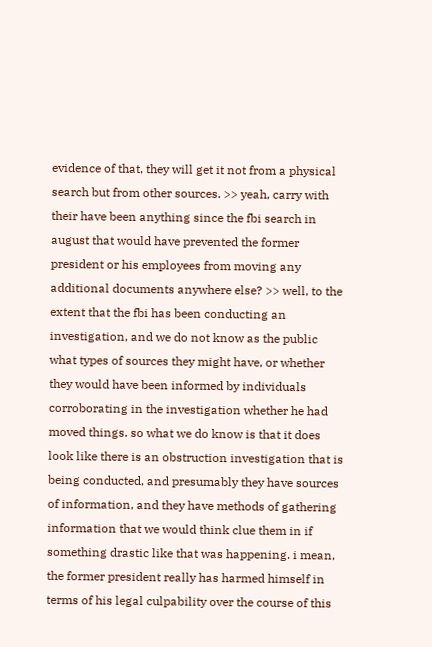evidence of that, they will get it not from a physical search but from other sources. >> yeah, carry with their have been anything since the fbi search in august that would have prevented the former president or his employees from moving any additional documents anywhere else? >> well, to the extent that the fbi has been conducting an investigation, and we do not know as the public what types of sources they might have, or whether they would have been informed by individuals corroborating in the investigation whether he had moved things. so what we do know is that it does look like there is an obstruction investigation that is being conducted, and presumably they have sources of information, and they have methods of gathering information that we would think clue them in if something drastic like that was happening. i mean, the former president really has harmed himself in terms of his legal culpability over the course of this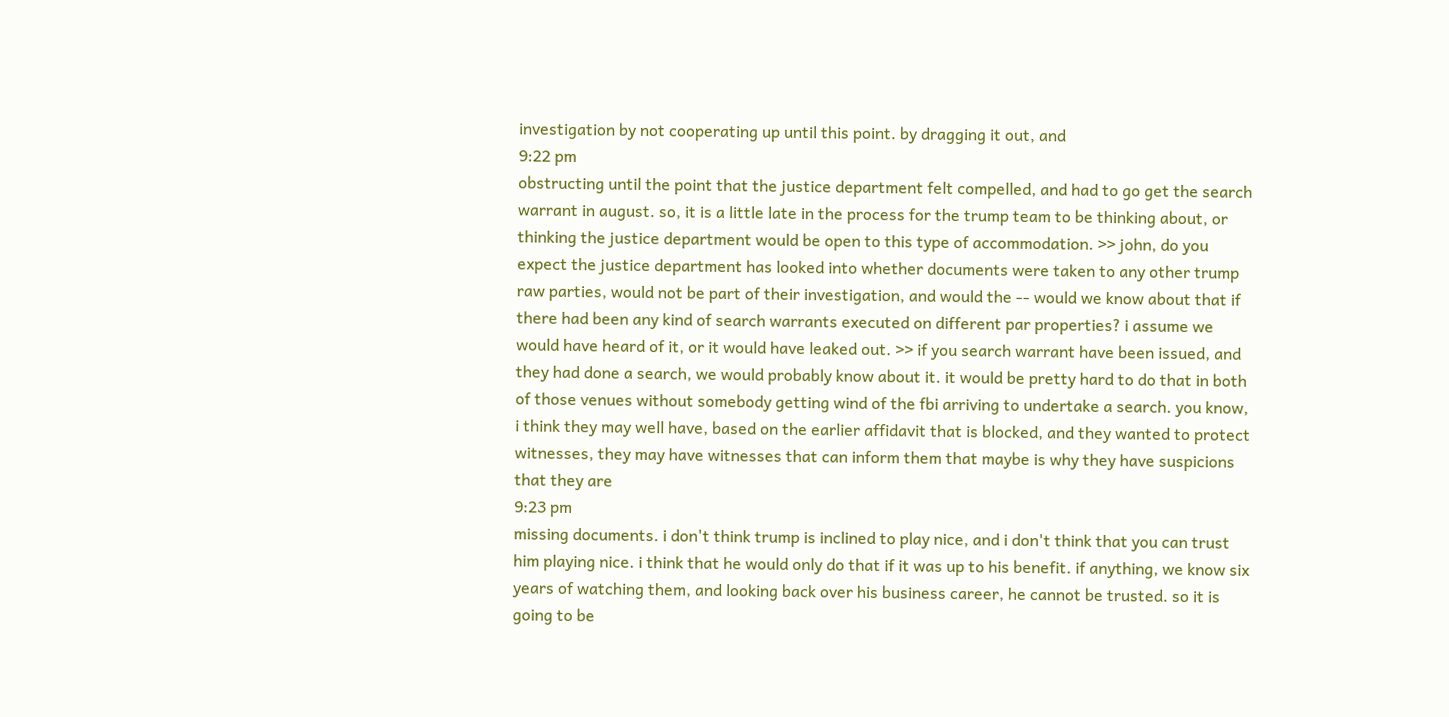investigation by not cooperating up until this point. by dragging it out, and
9:22 pm
obstructing until the point that the justice department felt compelled, and had to go get the search warrant in august. so, it is a little late in the process for the trump team to be thinking about, or thinking the justice department would be open to this type of accommodation. >> john, do you expect the justice department has looked into whether documents were taken to any other trump raw parties, would not be part of their investigation, and would the -- would we know about that if there had been any kind of search warrants executed on different par properties? i assume we would have heard of it, or it would have leaked out. >> if you search warrant have been issued, and they had done a search, we would probably know about it. it would be pretty hard to do that in both of those venues without somebody getting wind of the fbi arriving to undertake a search. you know, i think they may well have, based on the earlier affidavit that is blocked, and they wanted to protect witnesses, they may have witnesses that can inform them that maybe is why they have suspicions that they are
9:23 pm
missing documents. i don't think trump is inclined to play nice, and i don't think that you can trust him playing nice. i think that he would only do that if it was up to his benefit. if anything, we know six years of watching them, and looking back over his business career, he cannot be trusted. so it is going to be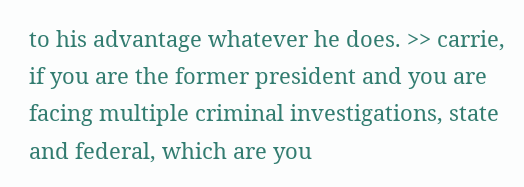to his advantage whatever he does. >> carrie, if you are the former president and you are facing multiple criminal investigations, state and federal, which are you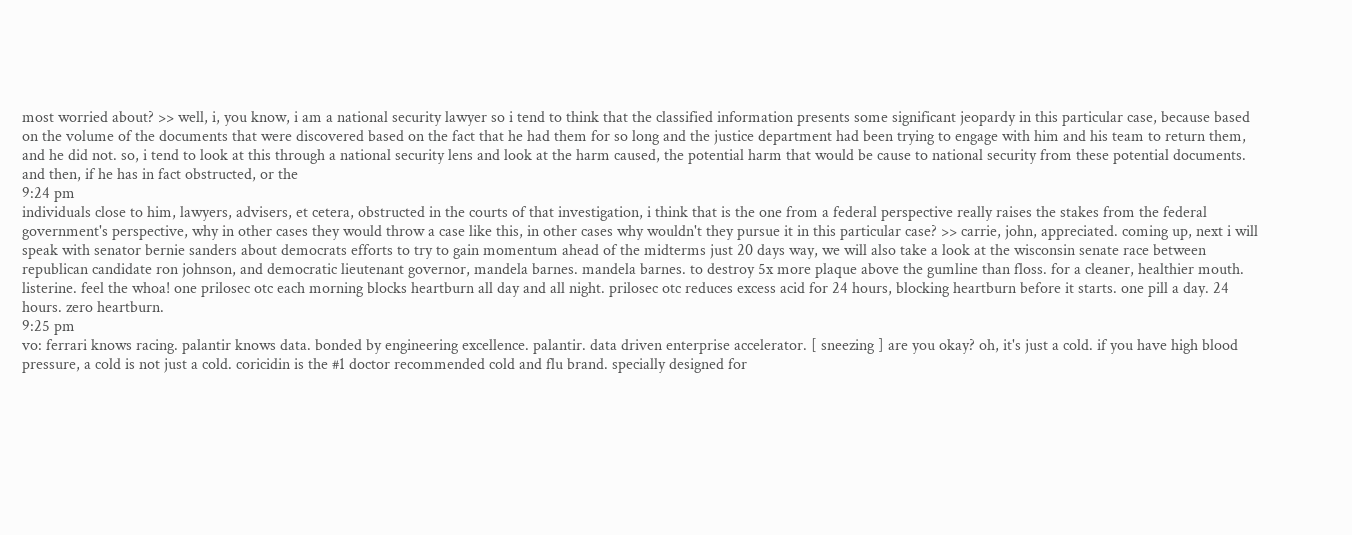most worried about? >> well, i, you know, i am a national security lawyer so i tend to think that the classified information presents some significant jeopardy in this particular case, because based on the volume of the documents that were discovered based on the fact that he had them for so long and the justice department had been trying to engage with him and his team to return them, and he did not. so, i tend to look at this through a national security lens and look at the harm caused, the potential harm that would be cause to national security from these potential documents. and then, if he has in fact obstructed, or the
9:24 pm
individuals close to him, lawyers, advisers, et cetera, obstructed in the courts of that investigation, i think that is the one from a federal perspective really raises the stakes from the federal government's perspective, why in other cases they would throw a case like this, in other cases why wouldn't they pursue it in this particular case? >> carrie, john, appreciated. coming up, next i will speak with senator bernie sanders about democrats efforts to try to gain momentum ahead of the midterms just 20 days way, we will also take a look at the wisconsin senate race between republican candidate ron johnson, and democratic lieutenant governor, mandela barnes. mandela barnes. to destroy 5x more plaque above the gumline than floss. for a cleaner, healthier mouth. listerine. feel the whoa! one prilosec otc each morning blocks heartburn all day and all night. prilosec otc reduces excess acid for 24 hours, blocking heartburn before it starts. one pill a day. 24 hours. zero heartburn.
9:25 pm
vo: ferrari knows racing. palantir knows data. bonded by engineering excellence. palantir. data driven enterprise accelerator. [ sneezing ] are you okay? oh, it's just a cold. if you have high blood pressure, a cold is not just a cold. coricidin is the #1 doctor recommended cold and flu brand. specially designed for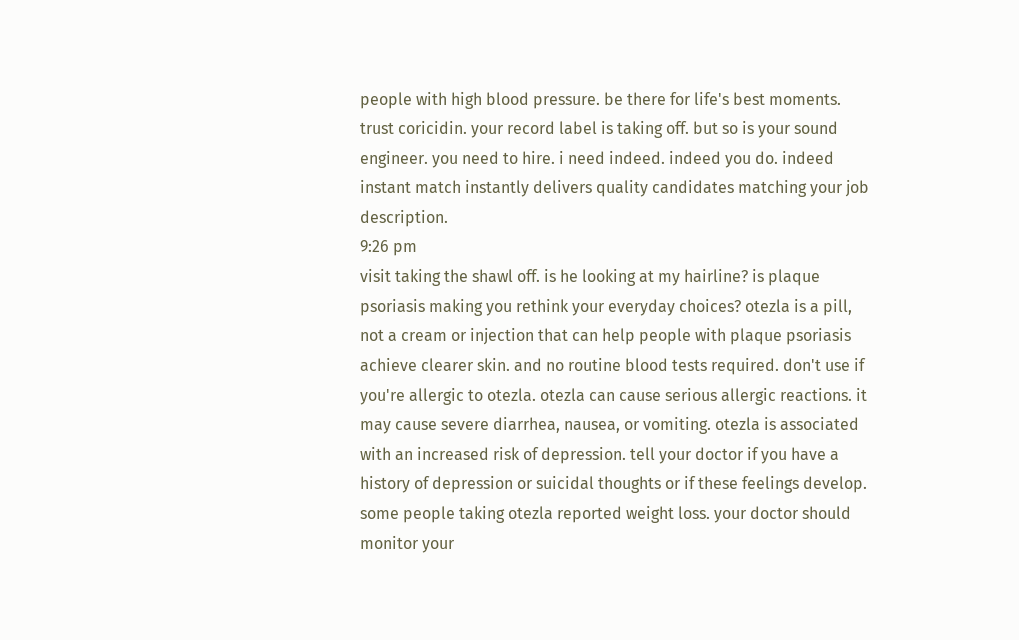people with high blood pressure. be there for life's best moments. trust coricidin. your record label is taking off. but so is your sound engineer. you need to hire. i need indeed. indeed you do. indeed instant match instantly delivers quality candidates matching your job description.
9:26 pm
visit taking the shawl off. is he looking at my hairline? is plaque psoriasis making you rethink your everyday choices? otezla is a pill, not a cream or injection that can help people with plaque psoriasis achieve clearer skin. and no routine blood tests required. don't use if you're allergic to otezla. otezla can cause serious allergic reactions. it may cause severe diarrhea, nausea, or vomiting. otezla is associated with an increased risk of depression. tell your doctor if you have a history of depression or suicidal thoughts or if these feelings develop. some people taking otezla reported weight loss. your doctor should monitor your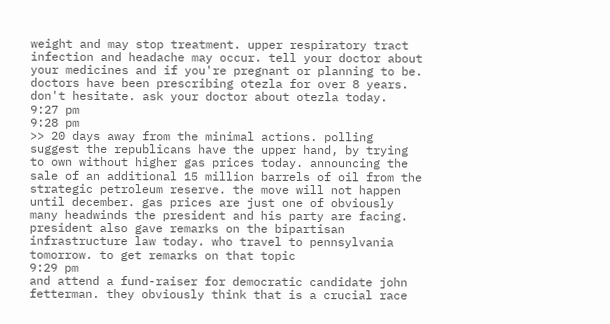weight and may stop treatment. upper respiratory tract infection and headache may occur. tell your doctor about your medicines and if you're pregnant or planning to be. doctors have been prescribing otezla for over 8 years. don't hesitate. ask your doctor about otezla today.
9:27 pm
9:28 pm
>> 20 days away from the minimal actions. polling suggest the republicans have the upper hand, by trying to own without higher gas prices today. announcing the sale of an additional 15 million barrels of oil from the strategic petroleum reserve. the move will not happen until december. gas prices are just one of obviously many headwinds the president and his party are facing. president also gave remarks on the bipartisan infrastructure law today. who travel to pennsylvania tomorrow. to get remarks on that topic
9:29 pm
and attend a fund-raiser for democratic candidate john fetterman. they obviously think that is a crucial race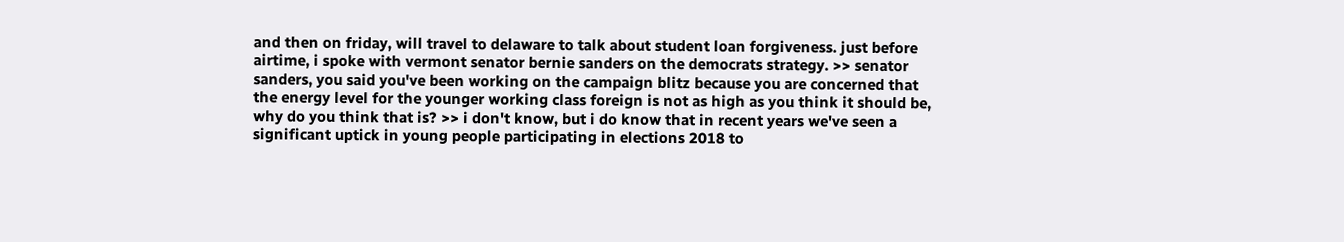and then on friday, will travel to delaware to talk about student loan forgiveness. just before airtime, i spoke with vermont senator bernie sanders on the democrats strategy. >> senator sanders, you said you've been working on the campaign blitz because you are concerned that the energy level for the younger working class foreign is not as high as you think it should be, why do you think that is? >> i don't know, but i do know that in recent years we've seen a significant uptick in young people participating in elections 2018 to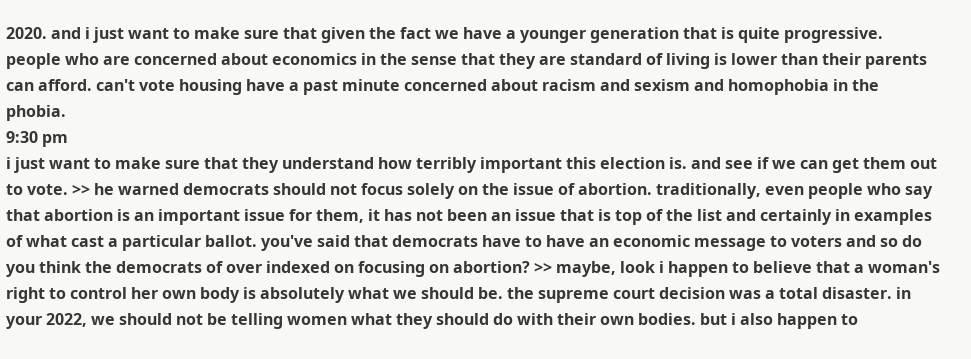2020. and i just want to make sure that given the fact we have a younger generation that is quite progressive. people who are concerned about economics in the sense that they are standard of living is lower than their parents can afford. can't vote housing have a past minute concerned about racism and sexism and homophobia in the phobia.
9:30 pm
i just want to make sure that they understand how terribly important this election is. and see if we can get them out to vote. >> he warned democrats should not focus solely on the issue of abortion. traditionally, even people who say that abortion is an important issue for them, it has not been an issue that is top of the list and certainly in examples of what cast a particular ballot. you've said that democrats have to have an economic message to voters and so do you think the democrats of over indexed on focusing on abortion? >> maybe, look i happen to believe that a woman's right to control her own body is absolutely what we should be. the supreme court decision was a total disaster. in your 2022, we should not be telling women what they should do with their own bodies. but i also happen to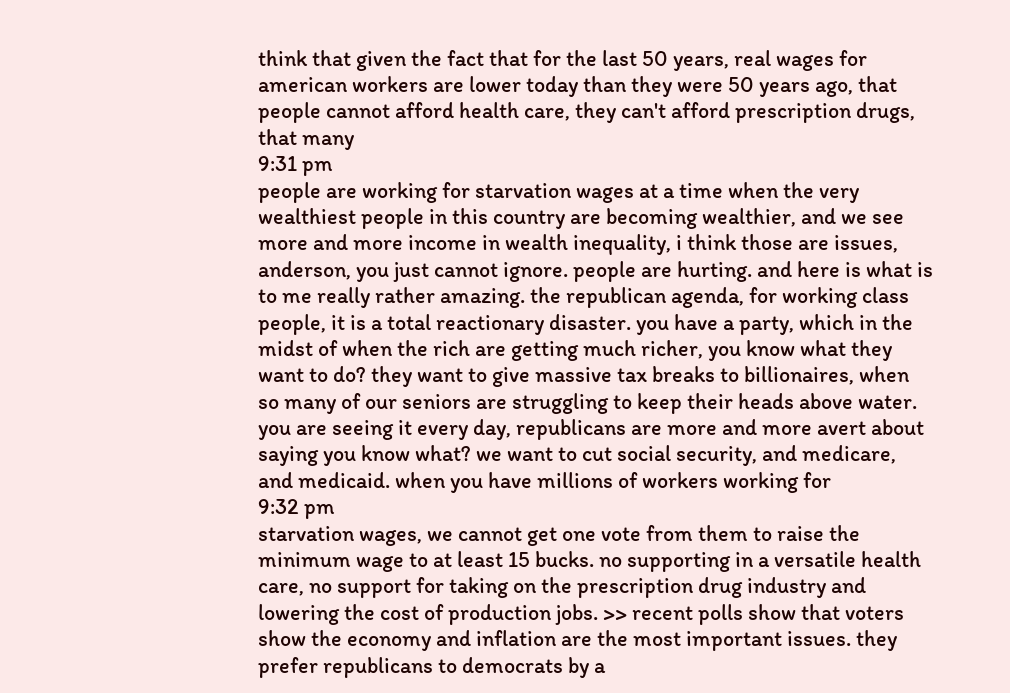think that given the fact that for the last 50 years, real wages for american workers are lower today than they were 50 years ago, that people cannot afford health care, they can't afford prescription drugs, that many
9:31 pm
people are working for starvation wages at a time when the very wealthiest people in this country are becoming wealthier, and we see more and more income in wealth inequality, i think those are issues, anderson, you just cannot ignore. people are hurting. and here is what is to me really rather amazing. the republican agenda, for working class people, it is a total reactionary disaster. you have a party, which in the midst of when the rich are getting much richer, you know what they want to do? they want to give massive tax breaks to billionaires, when so many of our seniors are struggling to keep their heads above water. you are seeing it every day, republicans are more and more avert about saying you know what? we want to cut social security, and medicare, and medicaid. when you have millions of workers working for
9:32 pm
starvation wages, we cannot get one vote from them to raise the minimum wage to at least 15 bucks. no supporting in a versatile health care, no support for taking on the prescription drug industry and lowering the cost of production jobs. >> recent polls show that voters show the economy and inflation are the most important issues. they prefer republicans to democrats by a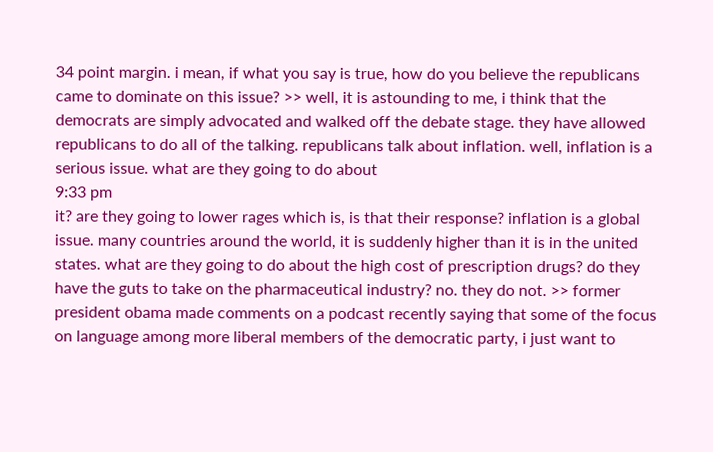34 point margin. i mean, if what you say is true, how do you believe the republicans came to dominate on this issue? >> well, it is astounding to me, i think that the democrats are simply advocated and walked off the debate stage. they have allowed republicans to do all of the talking. republicans talk about inflation. well, inflation is a serious issue. what are they going to do about
9:33 pm
it? are they going to lower rages which is, is that their response? inflation is a global issue. many countries around the world, it is suddenly higher than it is in the united states. what are they going to do about the high cost of prescription drugs? do they have the guts to take on the pharmaceutical industry? no. they do not. >> former president obama made comments on a podcast recently saying that some of the focus on language among more liberal members of the democratic party, i just want to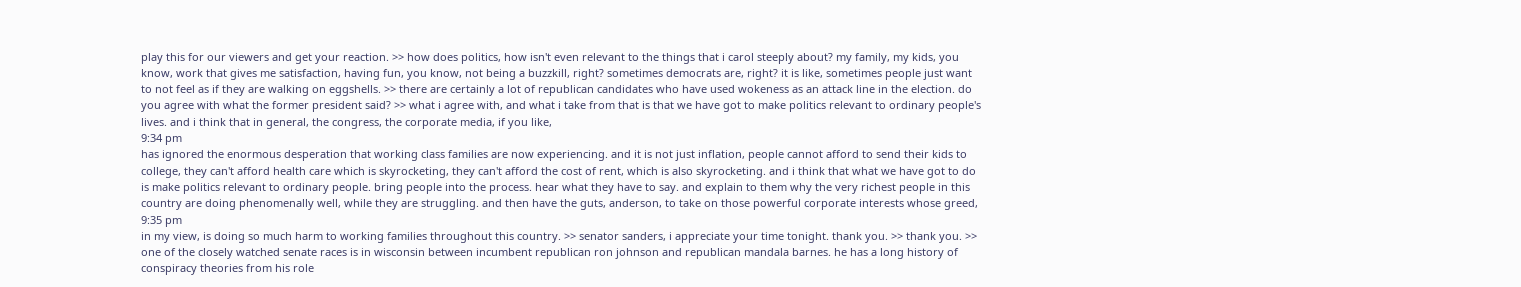play this for our viewers and get your reaction. >> how does politics, how isn't even relevant to the things that i carol steeply about? my family, my kids, you know, work that gives me satisfaction, having fun, you know, not being a buzzkill, right? sometimes democrats are, right? it is like, sometimes people just want to not feel as if they are walking on eggshells. >> there are certainly a lot of republican candidates who have used wokeness as an attack line in the election. do you agree with what the former president said? >> what i agree with, and what i take from that is that we have got to make politics relevant to ordinary people's lives. and i think that in general, the congress, the corporate media, if you like,
9:34 pm
has ignored the enormous desperation that working class families are now experiencing. and it is not just inflation, people cannot afford to send their kids to college, they can't afford health care which is skyrocketing, they can't afford the cost of rent, which is also skyrocketing. and i think that what we have got to do is make politics relevant to ordinary people. bring people into the process. hear what they have to say. and explain to them why the very richest people in this country are doing phenomenally well, while they are struggling. and then have the guts, anderson, to take on those powerful corporate interests whose greed,
9:35 pm
in my view, is doing so much harm to working families throughout this country. >> senator sanders, i appreciate your time tonight. thank you. >> thank you. >> one of the closely watched senate races is in wisconsin between incumbent republican ron johnson and republican mandala barnes. he has a long history of conspiracy theories from his role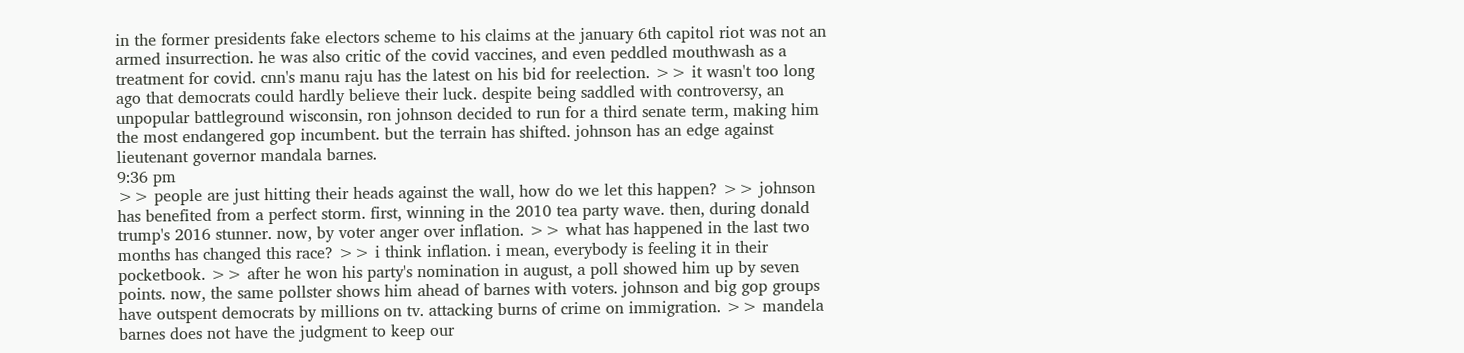in the former presidents fake electors scheme to his claims at the january 6th capitol riot was not an armed insurrection. he was also critic of the covid vaccines, and even peddled mouthwash as a treatment for covid. cnn's manu raju has the latest on his bid for reelection. >> it wasn't too long ago that democrats could hardly believe their luck. despite being saddled with controversy, an unpopular battleground wisconsin, ron johnson decided to run for a third senate term, making him the most endangered gop incumbent. but the terrain has shifted. johnson has an edge against lieutenant governor mandala barnes.
9:36 pm
>> people are just hitting their heads against the wall, how do we let this happen? >> johnson has benefited from a perfect storm. first, winning in the 2010 tea party wave. then, during donald trump's 2016 stunner. now, by voter anger over inflation. >> what has happened in the last two months has changed this race? >> i think inflation. i mean, everybody is feeling it in their pocketbook. >> after he won his party's nomination in august, a poll showed him up by seven points. now, the same pollster shows him ahead of barnes with voters. johnson and big gop groups have outspent democrats by millions on tv. attacking burns of crime on immigration. >> mandela barnes does not have the judgment to keep our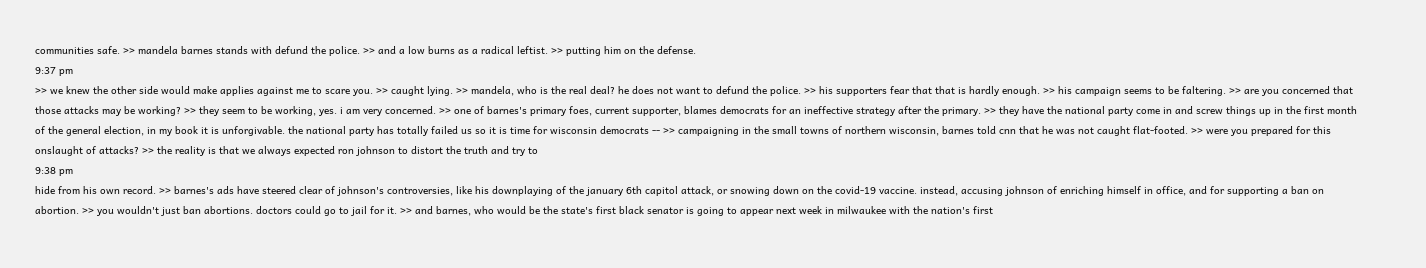communities safe. >> mandela barnes stands with defund the police. >> and a low burns as a radical leftist. >> putting him on the defense.
9:37 pm
>> we knew the other side would make applies against me to scare you. >> caught lying. >> mandela, who is the real deal? he does not want to defund the police. >> his supporters fear that that is hardly enough. >> his campaign seems to be faltering. >> are you concerned that those attacks may be working? >> they seem to be working, yes. i am very concerned. >> one of barnes's primary foes, current supporter, blames democrats for an ineffective strategy after the primary. >> they have the national party come in and screw things up in the first month of the general election, in my book it is unforgivable. the national party has totally failed us so it is time for wisconsin democrats -- >> campaigning in the small towns of northern wisconsin, barnes told cnn that he was not caught flat-footed. >> were you prepared for this onslaught of attacks? >> the reality is that we always expected ron johnson to distort the truth and try to
9:38 pm
hide from his own record. >> barnes's ads have steered clear of johnson's controversies, like his downplaying of the january 6th capitol attack, or snowing down on the covid-19 vaccine. instead, accusing johnson of enriching himself in office, and for supporting a ban on abortion. >> you wouldn't just ban abortions. doctors could go to jail for it. >> and barnes, who would be the state's first black senator is going to appear next week in milwaukee with the nation's first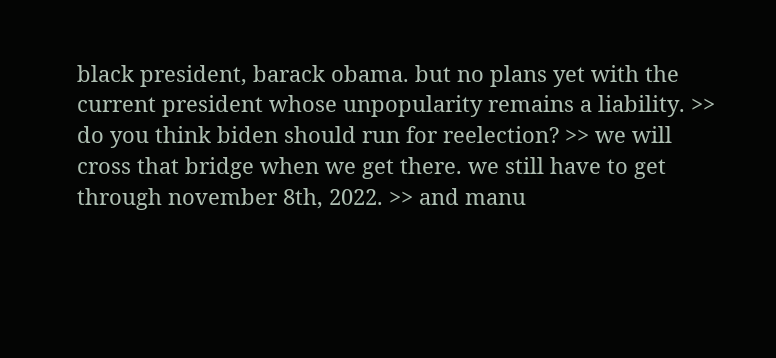black president, barack obama. but no plans yet with the current president whose unpopularity remains a liability. >> do you think biden should run for reelection? >> we will cross that bridge when we get there. we still have to get through november 8th, 2022. >> and manu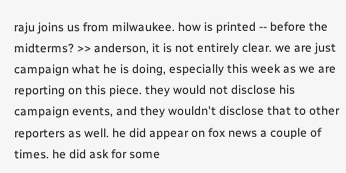raju joins us from milwaukee. how is printed -- before the midterms? >> anderson, it is not entirely clear. we are just campaign what he is doing, especially this week as we are reporting on this piece. they would not disclose his campaign events, and they wouldn't disclose that to other reporters as well. he did appear on fox news a couple of times. he did ask for some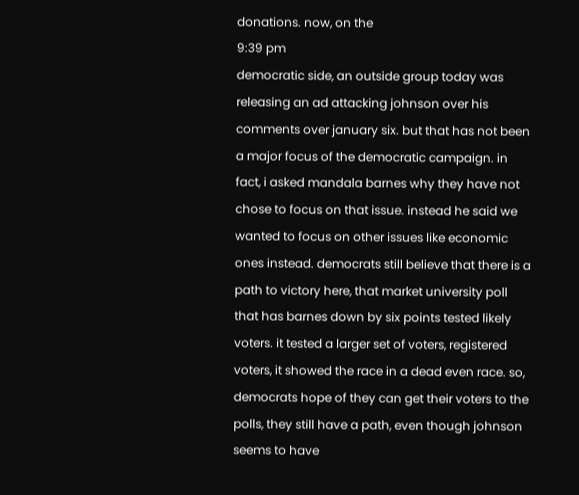donations. now, on the
9:39 pm
democratic side, an outside group today was releasing an ad attacking johnson over his comments over january six. but that has not been a major focus of the democratic campaign. in fact, i asked mandala barnes why they have not chose to focus on that issue. instead he said we wanted to focus on other issues like economic ones instead. democrats still believe that there is a path to victory here, that market university poll that has barnes down by six points tested likely voters. it tested a larger set of voters, registered voters, it showed the race in a dead even race. so, democrats hope of they can get their voters to the polls, they still have a path, even though johnson seems to have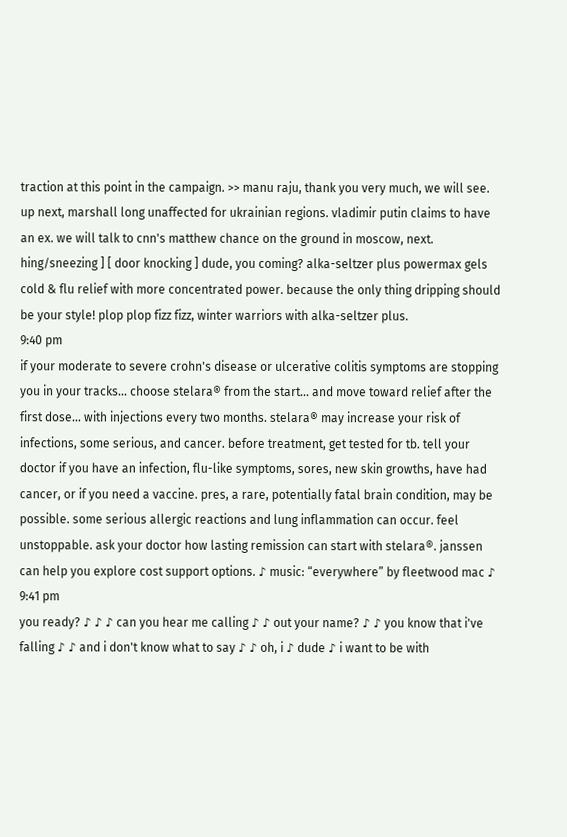traction at this point in the campaign. >> manu raju, thank you very much, we will see. up next, marshall long unaffected for ukrainian regions. vladimir putin claims to have an ex. we will talk to cnn's matthew chance on the ground in moscow, next. hing/sneezing ] [ door knocking ] dude, you coming? alka-seltzer plus powermax gels cold & flu relief with more concentrated power. because the only thing dripping should be your style! plop plop fizz fizz, winter warriors with alka-seltzer plus.
9:40 pm
if your moderate to severe crohn's disease or ulcerative colitis symptoms are stopping you in your tracks... choose stelara® from the start... and move toward relief after the first dose... with injections every two months. stelara® may increase your risk of infections, some serious, and cancer. before treatment, get tested for tb. tell your doctor if you have an infection, flu-like symptoms, sores, new skin growths, have had cancer, or if you need a vaccine. pres, a rare, potentially fatal brain condition, may be possible. some serious allergic reactions and lung inflammation can occur. feel unstoppable. ask your doctor how lasting remission can start with stelara®. janssen can help you explore cost support options. ♪ music: “everywhere” by fleetwood mac ♪
9:41 pm
you ready? ♪ ♪ ♪ can you hear me calling ♪ ♪ out your name? ♪ ♪ you know that i've falling ♪ ♪ and i don't know what to say ♪ ♪ oh, i ♪ dude ♪ i want to be with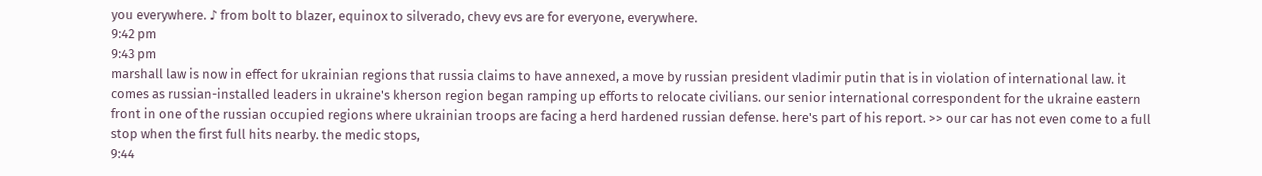you everywhere. ♪ from bolt to blazer, equinox to silverado, chevy evs are for everyone, everywhere.
9:42 pm
9:43 pm
marshall law is now in effect for ukrainian regions that russia claims to have annexed, a move by russian president vladimir putin that is in violation of international law. it comes as russian-installed leaders in ukraine's kherson region began ramping up efforts to relocate civilians. our senior international correspondent for the ukraine eastern front in one of the russian occupied regions where ukrainian troops are facing a herd hardened russian defense. here's part of his report. >> our car has not even come to a full stop when the first full hits nearby. the medic stops,
9:44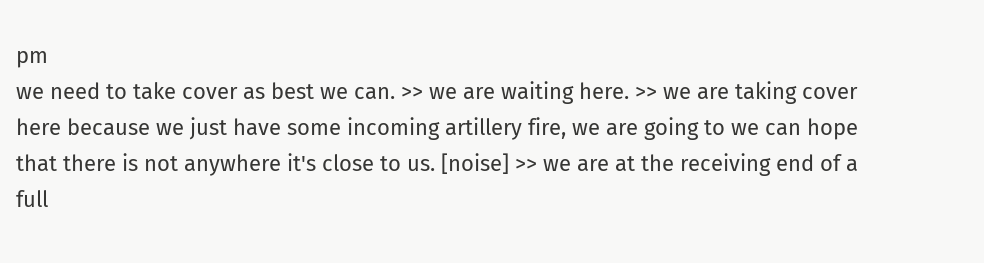pm
we need to take cover as best we can. >> we are waiting here. >> we are taking cover here because we just have some incoming artillery fire, we are going to we can hope that there is not anywhere it's close to us. [noise] >> we are at the receiving end of a full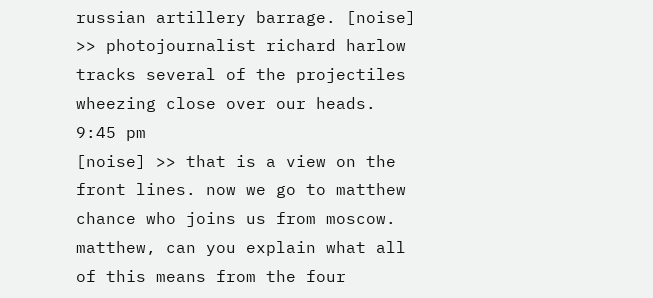russian artillery barrage. [noise] >> photojournalist richard harlow tracks several of the projectiles wheezing close over our heads.
9:45 pm
[noise] >> that is a view on the front lines. now we go to matthew chance who joins us from moscow. matthew, can you explain what all of this means from the four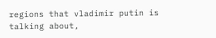regions that vladimir putin is talking about,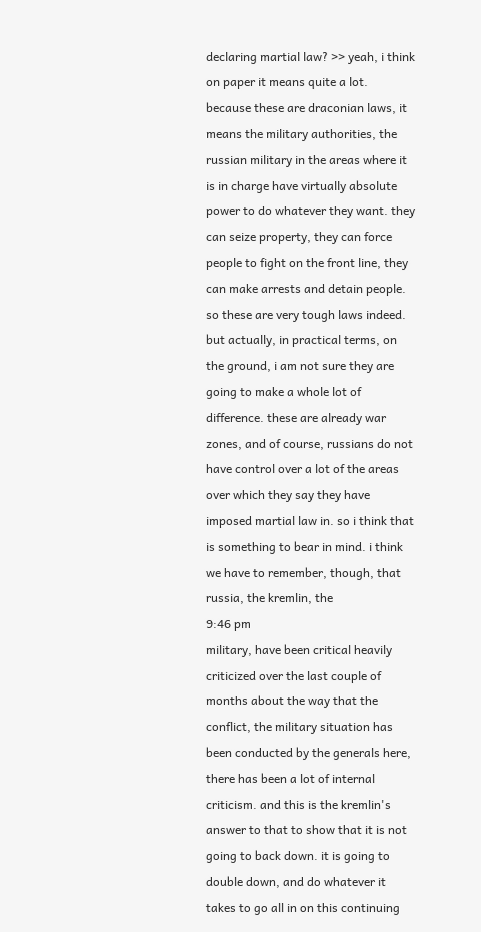declaring martial law? >> yeah, i think on paper it means quite a lot. because these are draconian laws, it means the military authorities, the russian military in the areas where it is in charge have virtually absolute power to do whatever they want. they can seize property, they can force people to fight on the front line, they can make arrests and detain people. so these are very tough laws indeed. but actually, in practical terms, on the ground, i am not sure they are going to make a whole lot of difference. these are already war zones, and of course, russians do not have control over a lot of the areas over which they say they have imposed martial law in. so i think that is something to bear in mind. i think we have to remember, though, that russia, the kremlin, the
9:46 pm
military, have been critical heavily criticized over the last couple of months about the way that the conflict, the military situation has been conducted by the generals here, there has been a lot of internal criticism. and this is the kremlin's answer to that to show that it is not going to back down. it is going to double down, and do whatever it takes to go all in on this continuing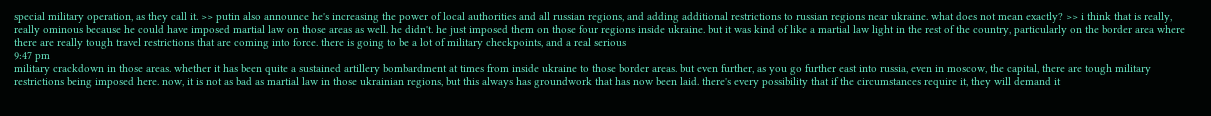special military operation, as they call it. >> putin also announce he's increasing the power of local authorities and all russian regions, and adding additional restrictions to russian regions near ukraine. what does not mean exactly? >> i think that is really, really ominous because he could have imposed martial law on those areas as well. he didn't. he just imposed them on those four regions inside ukraine. but it was kind of like a martial law light in the rest of the country, particularly on the border area where there are really tough travel restrictions that are coming into force. there is going to be a lot of military checkpoints, and a real serious
9:47 pm
military crackdown in those areas. whether it has been quite a sustained artillery bombardment at times from inside ukraine to those border areas. but even further, as you go further east into russia, even in moscow, the capital, there are tough military restrictions being imposed here. now, it is not as bad as martial law in those ukrainian regions, but this always has groundwork that has now been laid. there's every possibility that if the circumstances require it, they will demand it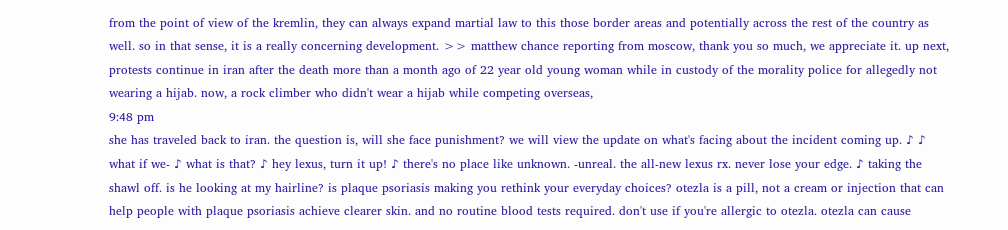from the point of view of the kremlin, they can always expand martial law to this those border areas and potentially across the rest of the country as well. so in that sense, it is a really concerning development. >> matthew chance reporting from moscow, thank you so much, we appreciate it. up next, protests continue in iran after the death more than a month ago of 22 year old young woman while in custody of the morality police for allegedly not wearing a hijab. now, a rock climber who didn't wear a hijab while competing overseas,
9:48 pm
she has traveled back to iran. the question is, will she face punishment? we will view the update on what's facing about the incident coming up. ♪ ♪ what if we- ♪ what is that? ♪ hey lexus, turn it up! ♪ there's no place like unknown. -unreal. the all-new lexus rx. never lose your edge. ♪ taking the shawl off. is he looking at my hairline? is plaque psoriasis making you rethink your everyday choices? otezla is a pill, not a cream or injection that can help people with plaque psoriasis achieve clearer skin. and no routine blood tests required. don't use if you're allergic to otezla. otezla can cause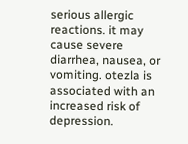serious allergic reactions. it may cause severe diarrhea, nausea, or vomiting. otezla is associated with an increased risk of depression.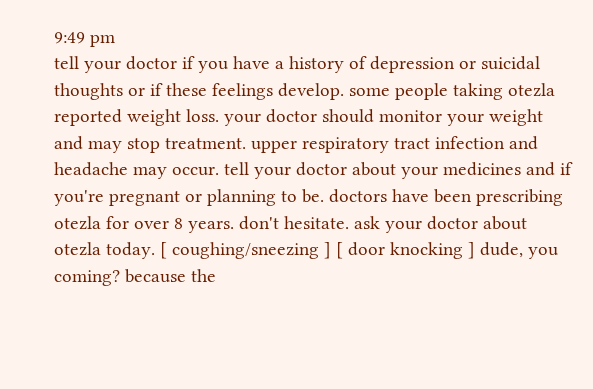9:49 pm
tell your doctor if you have a history of depression or suicidal thoughts or if these feelings develop. some people taking otezla reported weight loss. your doctor should monitor your weight and may stop treatment. upper respiratory tract infection and headache may occur. tell your doctor about your medicines and if you're pregnant or planning to be. doctors have been prescribing otezla for over 8 years. don't hesitate. ask your doctor about otezla today. [ coughing/sneezing ] [ door knocking ] dude, you coming? because the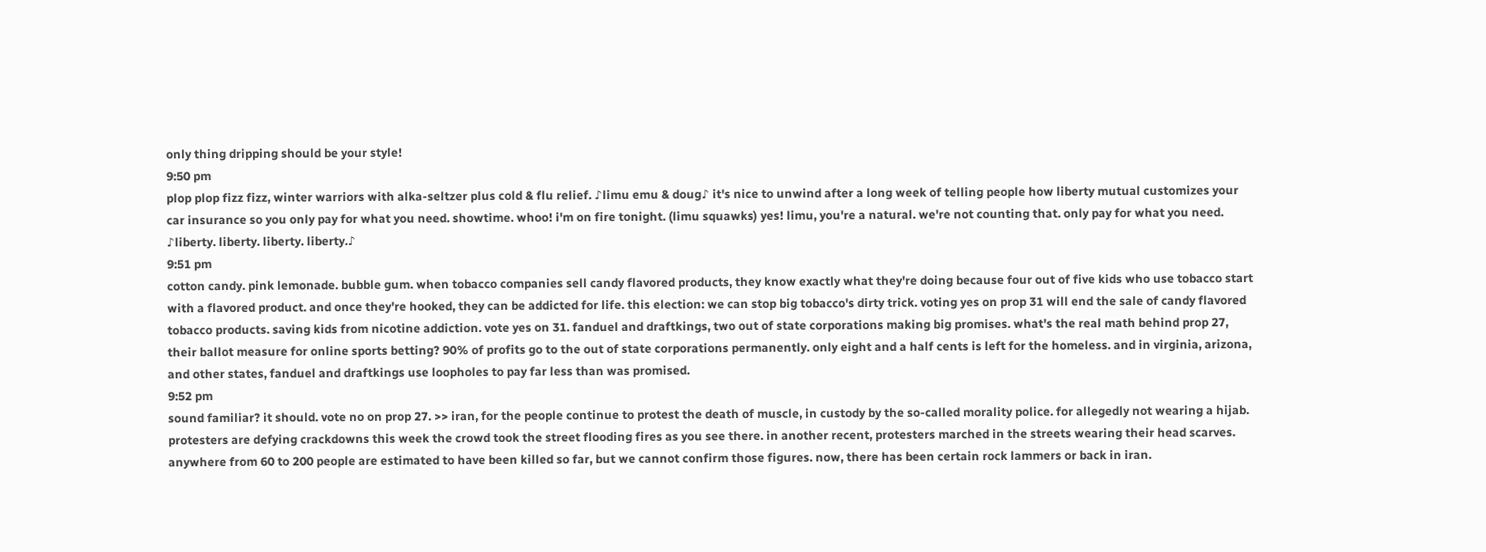only thing dripping should be your style!
9:50 pm
plop plop fizz fizz, winter warriors with alka-seltzer plus cold & flu relief. ♪limu emu & doug♪ it's nice to unwind after a long week of telling people how liberty mutual customizes your car insurance so you only pay for what you need. showtime. whoo! i'm on fire tonight. (limu squawks) yes! limu, you're a natural. we're not counting that. only pay for what you need. ♪liberty. liberty. liberty. liberty.♪
9:51 pm
cotton candy. pink lemonade. bubble gum. when tobacco companies sell candy flavored products, they know exactly what they're doing because four out of five kids who use tobacco start with a flavored product. and once they're hooked, they can be addicted for life. this election: we can stop big tobacco's dirty trick. voting yes on prop 31 will end the sale of candy flavored tobacco products. saving kids from nicotine addiction. vote yes on 31. fanduel and draftkings, two out of state corporations making big promises. what's the real math behind prop 27, their ballot measure for online sports betting? 90% of profits go to the out of state corporations permanently. only eight and a half cents is left for the homeless. and in virginia, arizona, and other states, fanduel and draftkings use loopholes to pay far less than was promised.
9:52 pm
sound familiar? it should. vote no on prop 27. >> iran, for the people continue to protest the death of muscle, in custody by the so-called morality police. for allegedly not wearing a hijab. protesters are defying crackdowns this week the crowd took the street flooding fires as you see there. in another recent, protesters marched in the streets wearing their head scarves. anywhere from 60 to 200 people are estimated to have been killed so far, but we cannot confirm those figures. now, there has been certain rock lammers or back in iran.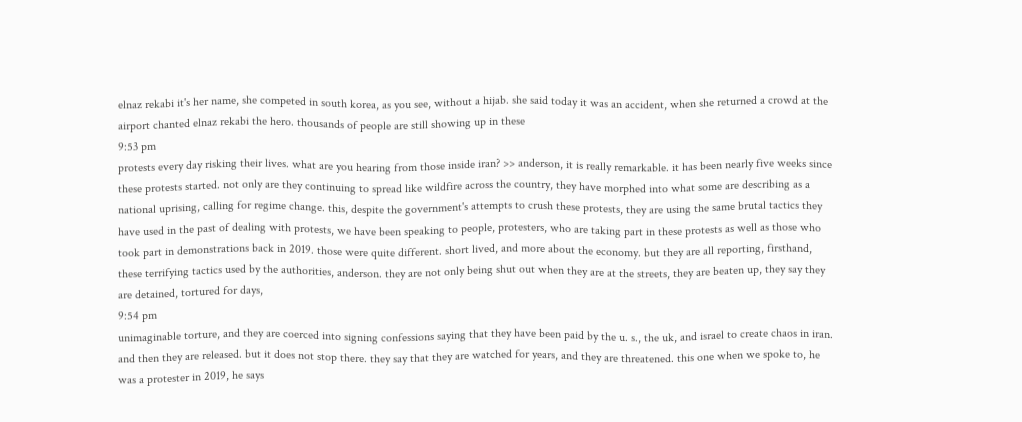elnaz rekabi it's her name, she competed in south korea, as you see, without a hijab. she said today it was an accident, when she returned a crowd at the airport chanted elnaz rekabi the hero. thousands of people are still showing up in these
9:53 pm
protests every day risking their lives. what are you hearing from those inside iran? >> anderson, it is really remarkable. it has been nearly five weeks since these protests started. not only are they continuing to spread like wildfire across the country, they have morphed into what some are describing as a national uprising, calling for regime change. this, despite the government's attempts to crush these protests, they are using the same brutal tactics they have used in the past of dealing with protests, we have been speaking to people, protesters, who are taking part in these protests as well as those who took part in demonstrations back in 2019. those were quite different. short lived, and more about the economy. but they are all reporting, firsthand, these terrifying tactics used by the authorities, anderson. they are not only being shut out when they are at the streets, they are beaten up, they say they are detained, tortured for days,
9:54 pm
unimaginable torture, and they are coerced into signing confessions saying that they have been paid by the u. s., the uk, and israel to create chaos in iran. and then they are released. but it does not stop there. they say that they are watched for years, and they are threatened. this one when we spoke to, he was a protester in 2019, he says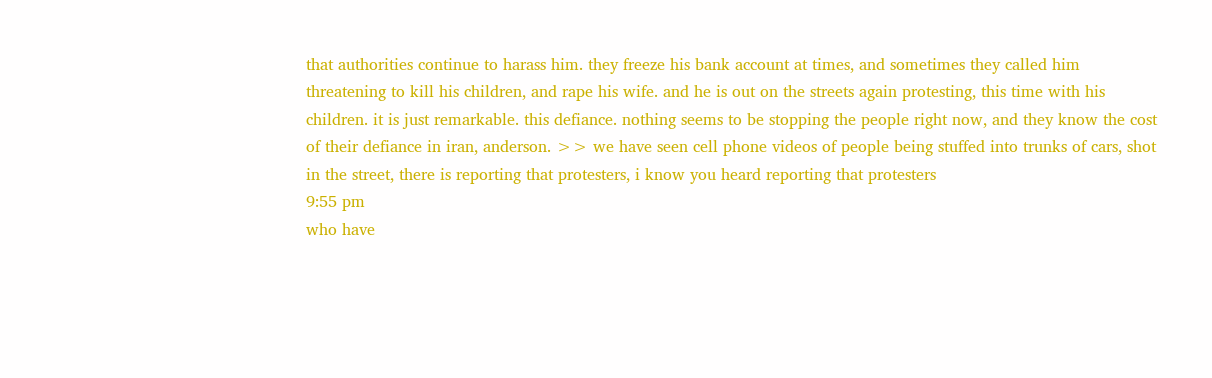that authorities continue to harass him. they freeze his bank account at times, and sometimes they called him threatening to kill his children, and rape his wife. and he is out on the streets again protesting, this time with his children. it is just remarkable. this defiance. nothing seems to be stopping the people right now, and they know the cost of their defiance in iran, anderson. >> we have seen cell phone videos of people being stuffed into trunks of cars, shot in the street, there is reporting that protesters, i know you heard reporting that protesters
9:55 pm
who have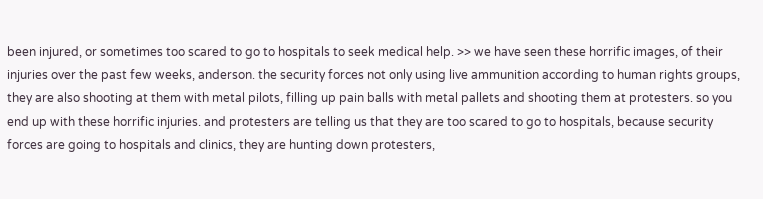been injured, or sometimes too scared to go to hospitals to seek medical help. >> we have seen these horrific images, of their injuries over the past few weeks, anderson. the security forces not only using live ammunition according to human rights groups, they are also shooting at them with metal pilots, filling up pain balls with metal pallets and shooting them at protesters. so you end up with these horrific injuries. and protesters are telling us that they are too scared to go to hospitals, because security forces are going to hospitals and clinics, they are hunting down protesters,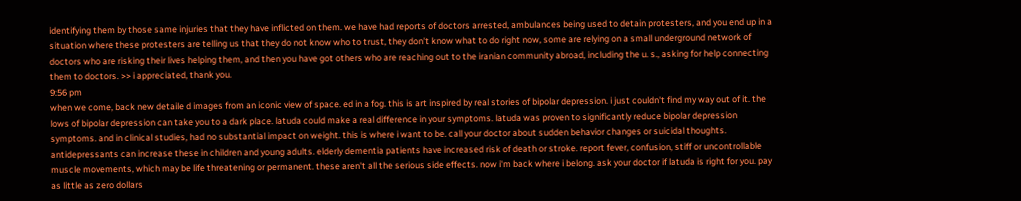identifying them by those same injuries that they have inflicted on them. we have had reports of doctors arrested, ambulances being used to detain protesters, and you end up in a situation where these protesters are telling us that they do not know who to trust, they don't know what to do right now, some are relying on a small underground network of doctors who are risking their lives helping them, and then you have got others who are reaching out to the iranian community abroad, including the u. s., asking for help connecting them to doctors. >> i appreciated, thank you.
9:56 pm
when we come, back new detaile d images from an iconic view of space. ed in a fog. this is art inspired by real stories of bipolar depression. i just couldn't find my way out of it. the lows of bipolar depression can take you to a dark place. latuda could make a real difference in your symptoms. latuda was proven to significantly reduce bipolar depression symptoms. and in clinical studies, had no substantial impact on weight. this is where i want to be. call your doctor about sudden behavior changes or suicidal thoughts. antidepressants can increase these in children and young adults. elderly dementia patients have increased risk of death or stroke. report fever, confusion, stiff or uncontrollable muscle movements, which may be life threatening or permanent. these aren't all the serious side effects. now i'm back where i belong. ask your doctor if latuda is right for you. pay as little as zero dollars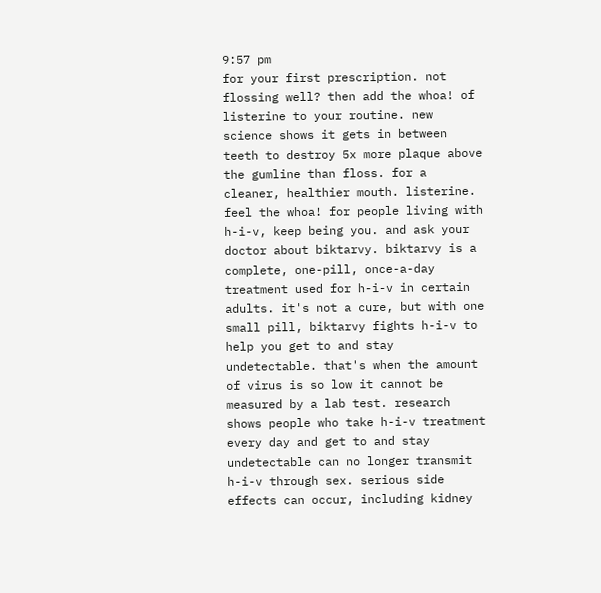9:57 pm
for your first prescription. not flossing well? then add the whoa! of listerine to your routine. new science shows it gets in between teeth to destroy 5x more plaque above the gumline than floss. for a cleaner, healthier mouth. listerine. feel the whoa! for people living with h-i-v, keep being you. and ask your doctor about biktarvy. biktarvy is a complete, one-pill, once-a-day treatment used for h-i-v in certain adults. it's not a cure, but with one small pill, biktarvy fights h-i-v to help you get to and stay undetectable. that's when the amount of virus is so low it cannot be measured by a lab test. research shows people who take h-i-v treatment every day and get to and stay undetectable can no longer transmit h-i-v through sex. serious side effects can occur, including kidney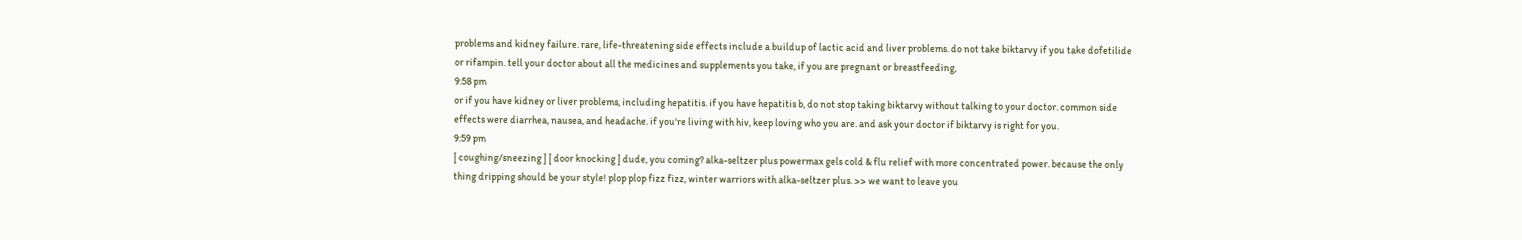problems and kidney failure. rare, life-threatening side effects include a buildup of lactic acid and liver problems. do not take biktarvy if you take dofetilide or rifampin. tell your doctor about all the medicines and supplements you take, if you are pregnant or breastfeeding,
9:58 pm
or if you have kidney or liver problems, including hepatitis. if you have hepatitis b, do not stop taking biktarvy without talking to your doctor. common side effects were diarrhea, nausea, and headache. if you're living with hiv, keep loving who you are. and ask your doctor if biktarvy is right for you.
9:59 pm
[ coughing/sneezing ] [ door knocking ] dude, you coming? alka-seltzer plus powermax gels cold & flu relief with more concentrated power. because the only thing dripping should be your style! plop plop fizz fizz, winter warriors with alka-seltzer plus. >> we want to leave you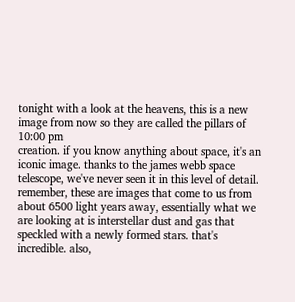tonight with a look at the heavens, this is a new image from now so they are called the pillars of
10:00 pm
creation. if you know anything about space, it's an iconic image. thanks to the james webb space telescope, we've never seen it in this level of detail. remember, these are images that come to us from about 6500 light years away, essentially what we are looking at is interstellar dust and gas that speckled with a newly formed stars. that's incredible. also,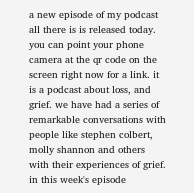a new episode of my podcast all there is is released today. you can point your phone camera at the qr code on the screen right now for a link. it is a podcast about loss, and grief. we have had a series of remarkable conversations with people like stephen colbert, molly shannon and others with their experiences of grief. in this week's episode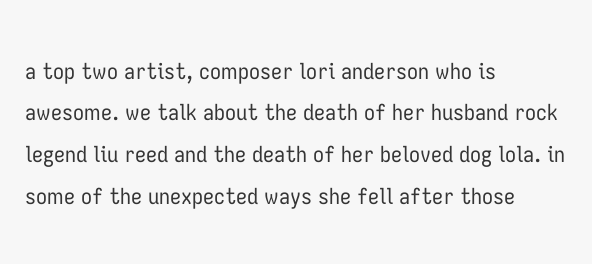a top two artist, composer lori anderson who is awesome. we talk about the death of her husband rock legend liu reed and the death of her beloved dog lola. in some of the unexpected ways she fell after those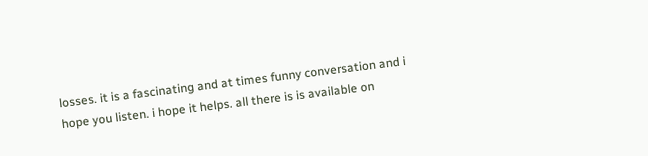losses. it is a fascinating and at times funny conversation and i hope you listen. i hope it helps. all there is is available on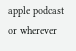apple podcast or wherever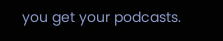you get your podcasts.